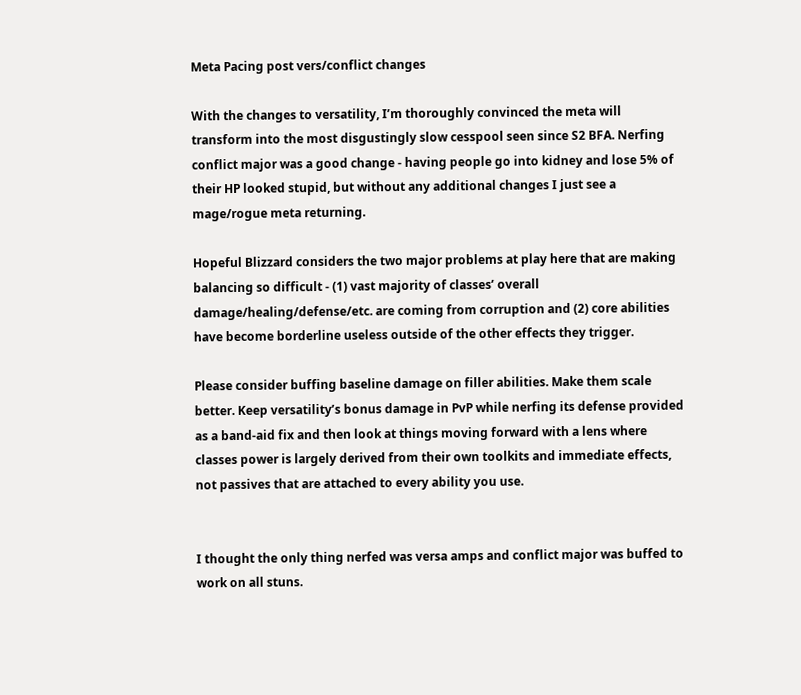Meta Pacing post vers/conflict changes

With the changes to versatility, I’m thoroughly convinced the meta will transform into the most disgustingly slow cesspool seen since S2 BFA. Nerfing conflict major was a good change - having people go into kidney and lose 5% of their HP looked stupid, but without any additional changes I just see a mage/rogue meta returning.

Hopeful Blizzard considers the two major problems at play here that are making balancing so difficult - (1) vast majority of classes’ overall damage/healing/defense/etc. are coming from corruption and (2) core abilities have become borderline useless outside of the other effects they trigger.

Please consider buffing baseline damage on filler abilities. Make them scale better. Keep versatility’s bonus damage in PvP while nerfing its defense provided as a band-aid fix and then look at things moving forward with a lens where classes power is largely derived from their own toolkits and immediate effects, not passives that are attached to every ability you use.


I thought the only thing nerfed was versa amps and conflict major was buffed to work on all stuns.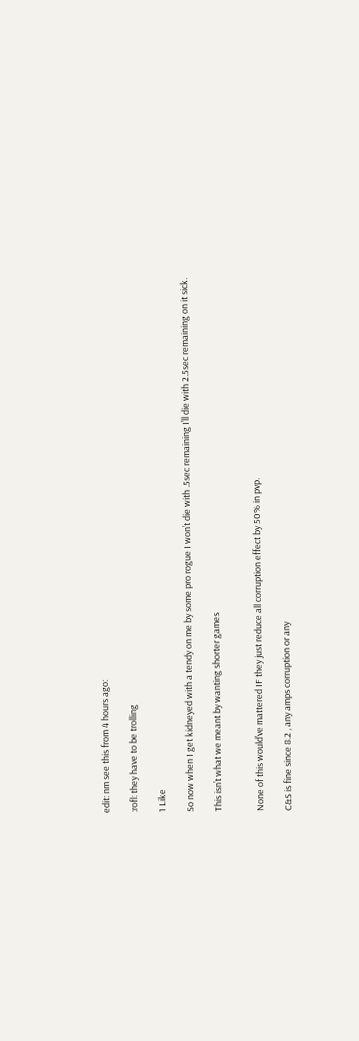edit: nm see this from 4 hours ago:

:rofl: they have to be trolling

1 Like

So now when I get kidneyed with a tendy on me by some pro rogue I won’t die with .5sec remaining I’ll die with 2.5sec remaining on it sick.

This isn’t what we meant by wanting shorter games


None of this would’ve mattered IF they just reduce all corruption effect by 50% in pvp.

C&S is fine since 8.2 , any amps corruption or any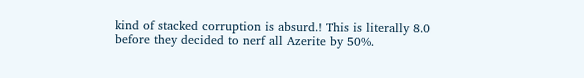kind of stacked corruption is absurd.! This is literally 8.0 before they decided to nerf all Azerite by 50%.